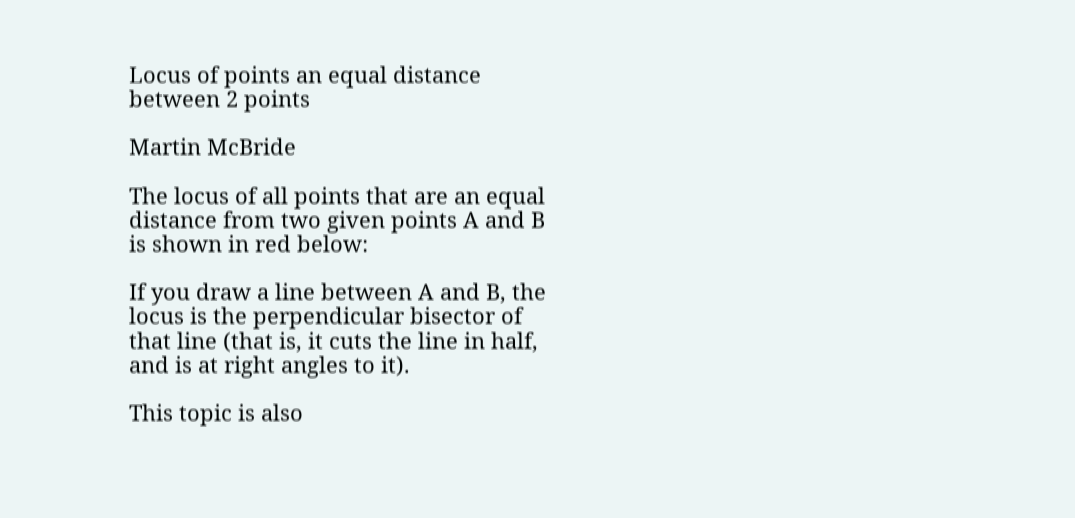Locus of points an equal distance between 2 points

Martin McBride

The locus of all points that are an equal distance from two given points A and B is shown in red below:

If you draw a line between A and B, the locus is the perpendicular bisector of that line (that is, it cuts the line in half, and is at right angles to it).

This topic is also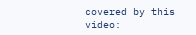covered by this video: